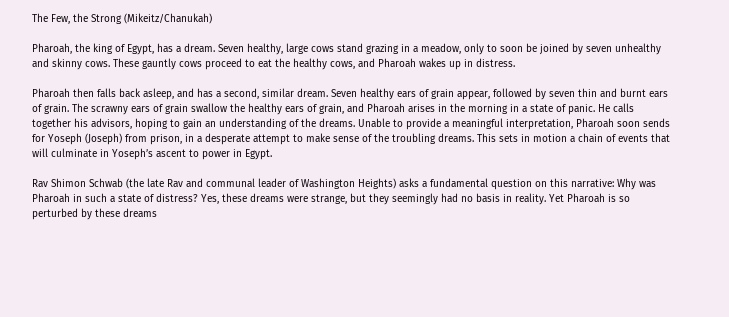The Few, the Strong (Mikeitz/Chanukah)

Pharoah, the king of Egypt, has a dream. Seven healthy, large cows stand grazing in a meadow, only to soon be joined by seven unhealthy and skinny cows. These gauntly cows proceed to eat the healthy cows, and Pharoah wakes up in distress.

Pharoah then falls back asleep, and has a second, similar dream. Seven healthy ears of grain appear, followed by seven thin and burnt ears of grain. The scrawny ears of grain swallow the healthy ears of grain, and Pharoah arises in the morning in a state of panic. He calls together his advisors, hoping to gain an understanding of the dreams. Unable to provide a meaningful interpretation, Pharoah soon sends for Yoseph (Joseph) from prison, in a desperate attempt to make sense of the troubling dreams. This sets in motion a chain of events that will culminate in Yoseph’s ascent to power in Egypt.

Rav Shimon Schwab (the late Rav and communal leader of Washington Heights) asks a fundamental question on this narrative: Why was Pharoah in such a state of distress? Yes, these dreams were strange, but they seemingly had no basis in reality. Yet Pharoah is so perturbed by these dreams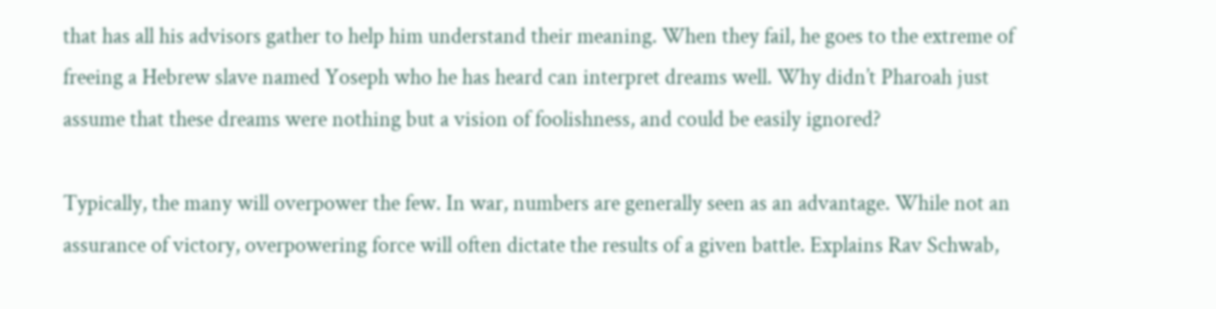that has all his advisors gather to help him understand their meaning. When they fail, he goes to the extreme of freeing a Hebrew slave named Yoseph who he has heard can interpret dreams well. Why didn’t Pharoah just assume that these dreams were nothing but a vision of foolishness, and could be easily ignored?

Typically, the many will overpower the few. In war, numbers are generally seen as an advantage. While not an assurance of victory, overpowering force will often dictate the results of a given battle. Explains Rav Schwab,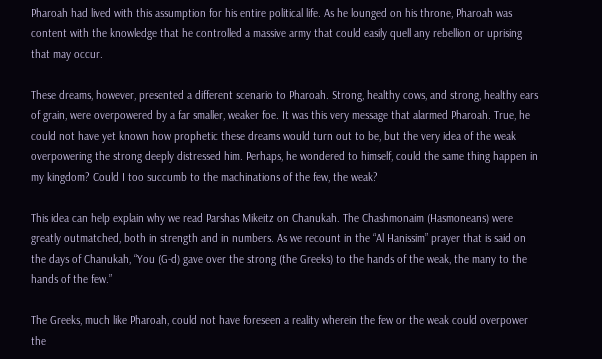Pharoah had lived with this assumption for his entire political life. As he lounged on his throne, Pharoah was content with the knowledge that he controlled a massive army that could easily quell any rebellion or uprising that may occur.

These dreams, however, presented a different scenario to Pharoah. Strong, healthy cows, and strong, healthy ears of grain, were overpowered by a far smaller, weaker foe. It was this very message that alarmed Pharoah. True, he could not have yet known how prophetic these dreams would turn out to be, but the very idea of the weak overpowering the strong deeply distressed him. Perhaps, he wondered to himself, could the same thing happen in my kingdom? Could I too succumb to the machinations of the few, the weak?

This idea can help explain why we read Parshas Mikeitz on Chanukah. The Chashmonaim (Hasmoneans) were greatly outmatched, both in strength and in numbers. As we recount in the “Al Hanissim” prayer that is said on the days of Chanukah, “You (G-d) gave over the strong (the Greeks) to the hands of the weak, the many to the hands of the few.”

The Greeks, much like Pharoah, could not have foreseen a reality wherein the few or the weak could overpower the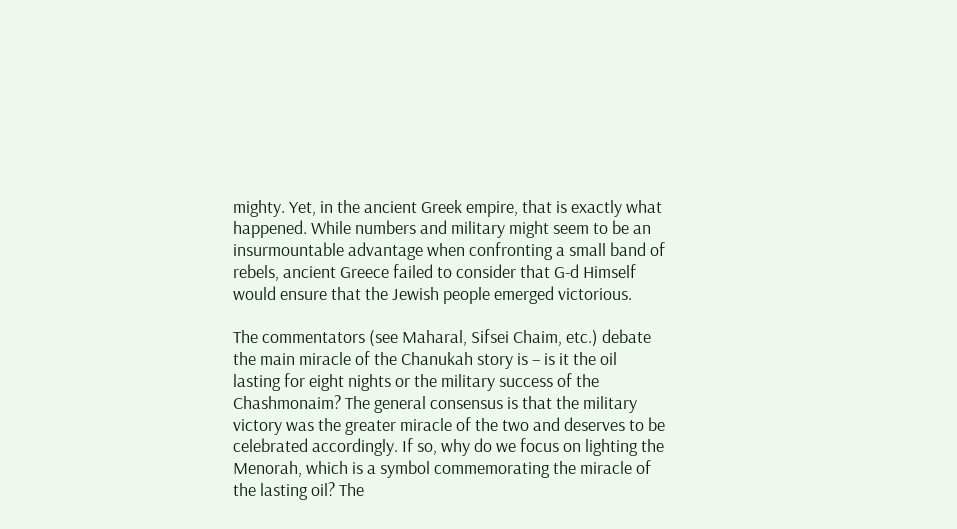mighty. Yet, in the ancient Greek empire, that is exactly what happened. While numbers and military might seem to be an insurmountable advantage when confronting a small band of rebels, ancient Greece failed to consider that G-d Himself would ensure that the Jewish people emerged victorious.

The commentators (see Maharal, Sifsei Chaim, etc.) debate the main miracle of the Chanukah story is – is it the oil lasting for eight nights or the military success of the Chashmonaim? The general consensus is that the military victory was the greater miracle of the two and deserves to be celebrated accordingly. If so, why do we focus on lighting the Menorah, which is a symbol commemorating the miracle of the lasting oil? The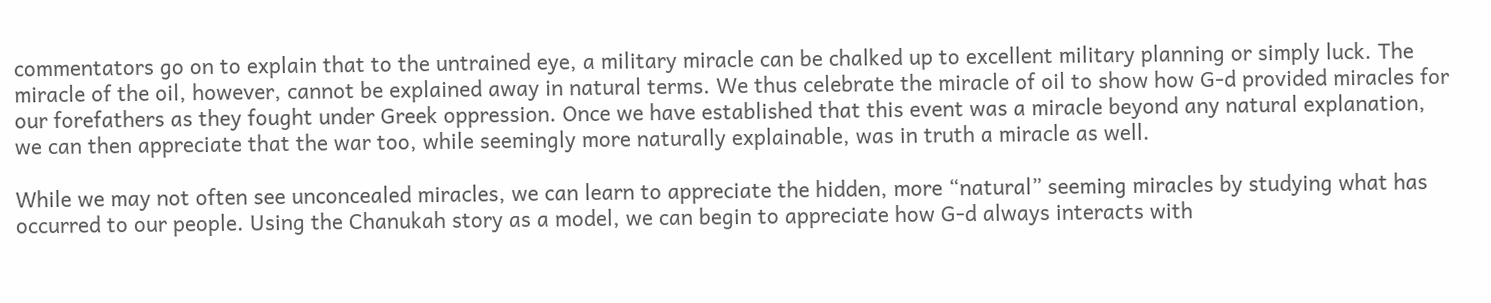commentators go on to explain that to the untrained eye, a military miracle can be chalked up to excellent military planning or simply luck. The miracle of the oil, however, cannot be explained away in natural terms. We thus celebrate the miracle of oil to show how G-d provided miracles for our forefathers as they fought under Greek oppression. Once we have established that this event was a miracle beyond any natural explanation, we can then appreciate that the war too, while seemingly more naturally explainable, was in truth a miracle as well.

While we may not often see unconcealed miracles, we can learn to appreciate the hidden, more “natural” seeming miracles by studying what has occurred to our people. Using the Chanukah story as a model, we can begin to appreciate how G-d always interacts with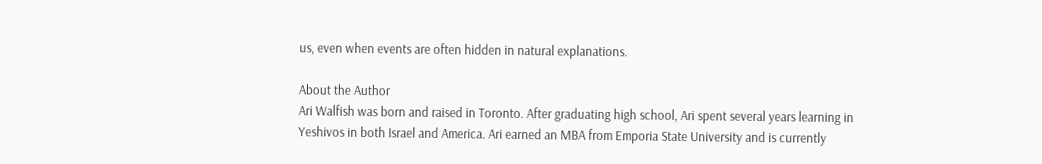us, even when events are often hidden in natural explanations.

About the Author
Ari Walfish was born and raised in Toronto. After graduating high school, Ari spent several years learning in Yeshivos in both Israel and America. Ari earned an MBA from Emporia State University and is currently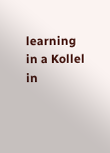learning in a Kollel in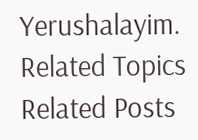Yerushalayim.
Related Topics
Related Posts